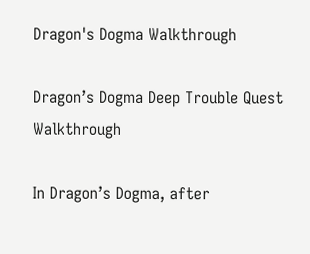Dragon's Dogma Walkthrough

Dragon’s Dogma Deep Trouble Quest Walkthrough

In Dragon’s Dogma, after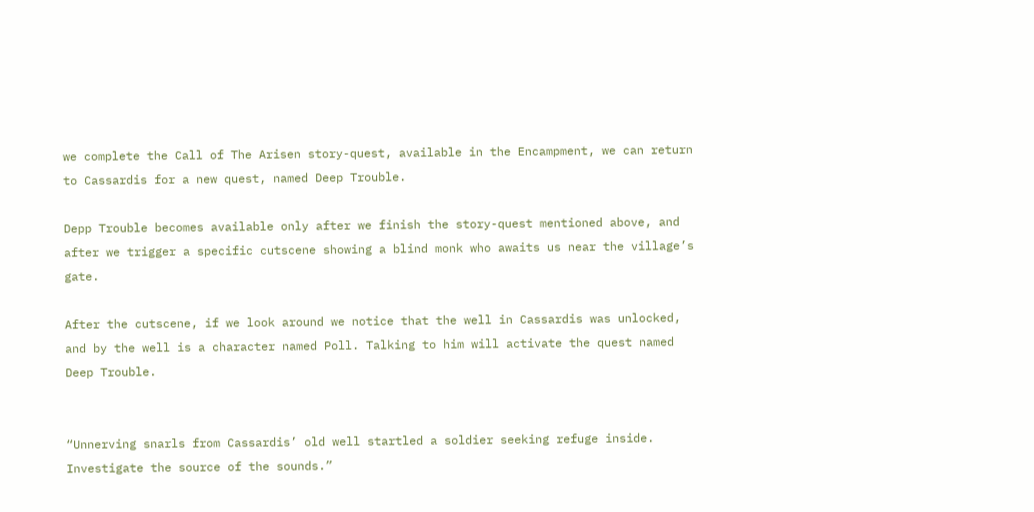we complete the Call of The Arisen story-quest, available in the Encampment, we can return to Cassardis for a new quest, named Deep Trouble.

Depp Trouble becomes available only after we finish the story-quest mentioned above, and after we trigger a specific cutscene showing a blind monk who awaits us near the village’s gate.

After the cutscene, if we look around we notice that the well in Cassardis was unlocked, and by the well is a character named Poll. Talking to him will activate the quest named Deep Trouble.


“Unnerving snarls from Cassardis’ old well startled a soldier seeking refuge inside. Investigate the source of the sounds.”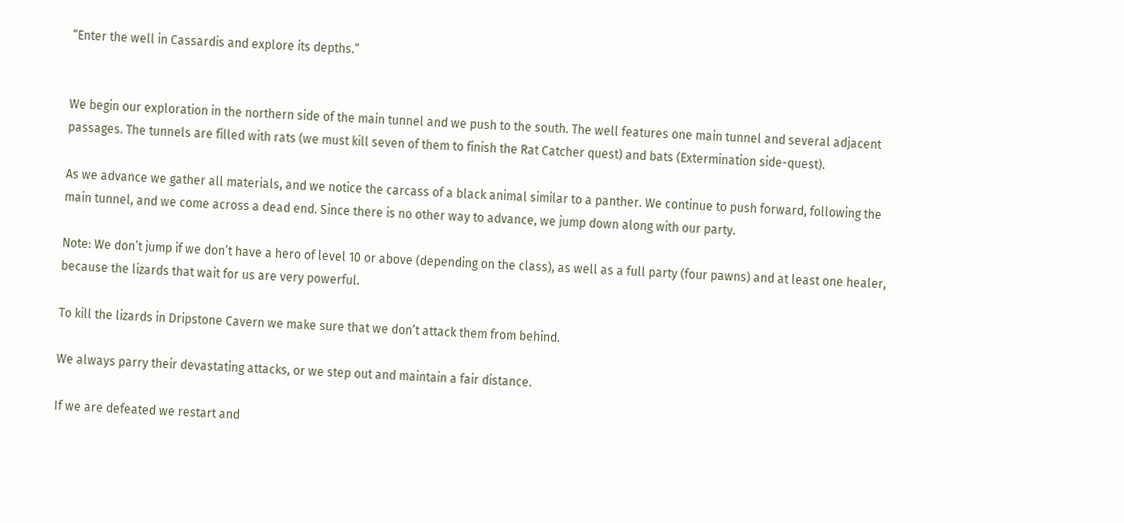“Enter the well in Cassardis and explore its depths.”


We begin our exploration in the northern side of the main tunnel and we push to the south. The well features one main tunnel and several adjacent passages. The tunnels are filled with rats (we must kill seven of them to finish the Rat Catcher quest) and bats (Extermination side-quest).

As we advance we gather all materials, and we notice the carcass of a black animal similar to a panther. We continue to push forward, following the main tunnel, and we come across a dead end. Since there is no other way to advance, we jump down along with our party.

Note: We don’t jump if we don’t have a hero of level 10 or above (depending on the class), as well as a full party (four pawns) and at least one healer, because the lizards that wait for us are very powerful.

To kill the lizards in Dripstone Cavern we make sure that we don’t attack them from behind.

We always parry their devastating attacks, or we step out and maintain a fair distance.

If we are defeated we restart and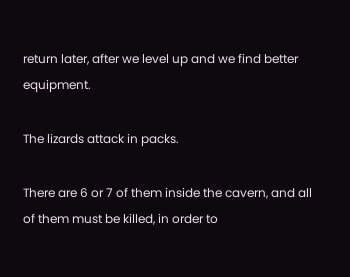return later, after we level up and we find better equipment.

The lizards attack in packs.

There are 6 or 7 of them inside the cavern, and all of them must be killed, in order to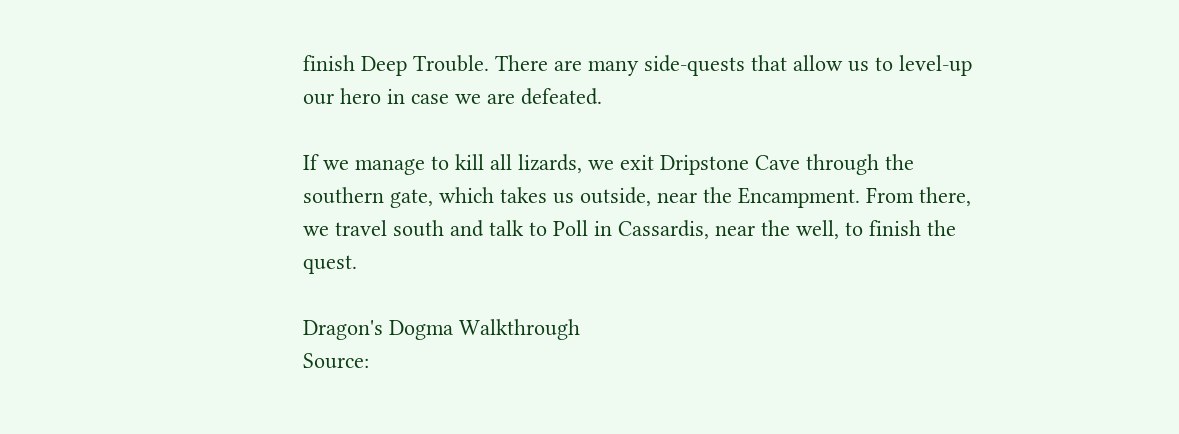finish Deep Trouble. There are many side-quests that allow us to level-up our hero in case we are defeated.

If we manage to kill all lizards, we exit Dripstone Cave through the southern gate, which takes us outside, near the Encampment. From there, we travel south and talk to Poll in Cassardis, near the well, to finish the quest.

Dragon's Dogma Walkthrough
Source: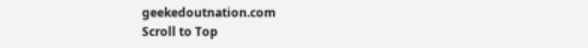geekedoutnation.com
Scroll to Top